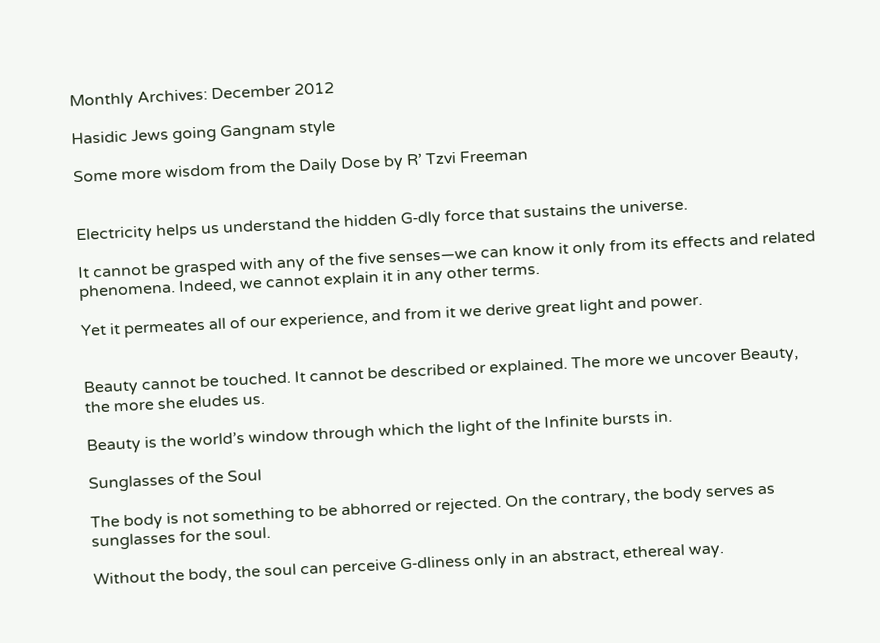Monthly Archives: December 2012

Hasidic Jews going Gangnam style

Some more wisdom from the Daily Dose by R’ Tzvi Freeman


Electricity helps us understand the hidden G‑dly force that sustains the universe.

It cannot be grasped with any of the five senses—we can know it only from its effects and related phenomena. Indeed, we cannot explain it in any other terms.

Yet it permeates all of our experience, and from it we derive great light and power.


Beauty cannot be touched. It cannot be described or explained. The more we uncover Beauty, the more she eludes us.

Beauty is the world’s window through which the light of the Infinite bursts in.

Sunglasses of the Soul

The body is not something to be abhorred or rejected. On the contrary, the body serves as sunglasses for the soul.

Without the body, the soul can perceive G‑dliness only in an abstract, ethereal way.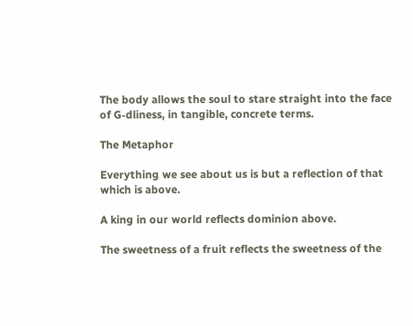The body allows the soul to stare straight into the face of G‑dliness, in tangible, concrete terms.

The Metaphor

Everything we see about us is but a reflection of that which is above.

A king in our world reflects dominion above.

The sweetness of a fruit reflects the sweetness of the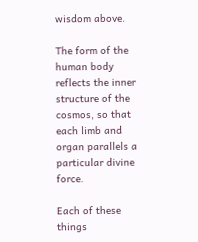wisdom above.

The form of the human body reflects the inner structure of the cosmos, so that each limb and organ parallels a particular divine force.

Each of these things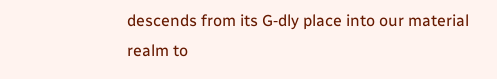descends from its G‑dly place into our material realm to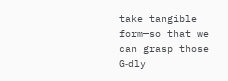take tangible form—so that we can grasp those G‑dly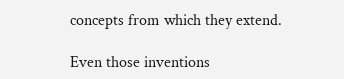concepts from which they extend.

Even those inventions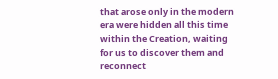that arose only in the modern era were hidden all this time within the Creation, waiting for us to discover them and reconnect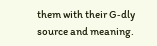them with their G‑dly source and meaning.